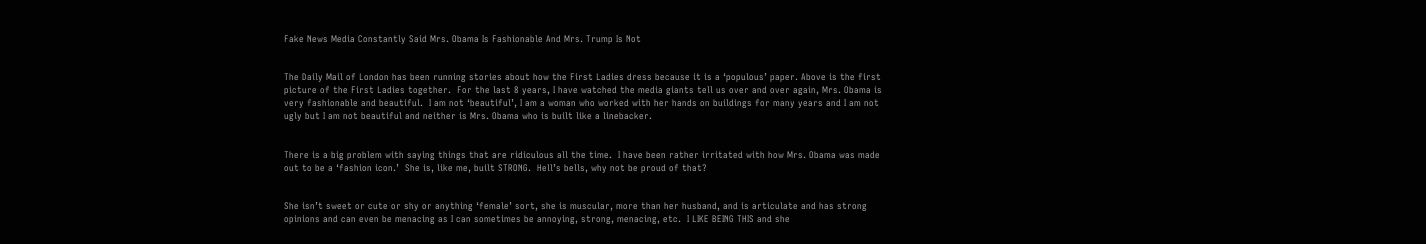Fake News Media Constantly Said Mrs. Obama Is Fashionable And Mrs. Trump Is Not


The Daily Mail of London has been running stories about how the First Ladies dress because it is a ‘populous’ paper. Above is the first picture of the First Ladies together.  For the last 8 years, I have watched the media giants tell us over and over again, Mrs. Obama is very fashionable and beautiful.  I am not ‘beautiful’, I am a woman who worked with her hands on buildings for many years and I am not ugly but I am not beautiful and neither is Mrs. Obama who is built like a linebacker.


There is a big problem with saying things that are ridiculous all the time.  I have been rather irritated with how Mrs. Obama was made out to be a ‘fashion icon.’  She is, like me, built STRONG.  Hell’s bells, why not be proud of that?


She isn’t sweet or cute or shy or anything ‘female’ sort, she is muscular, more than her husband, and is articulate and has strong opinions and can even be menacing as I can sometimes be annoying, strong, menacing, etc.  I LIKE BEING THIS and she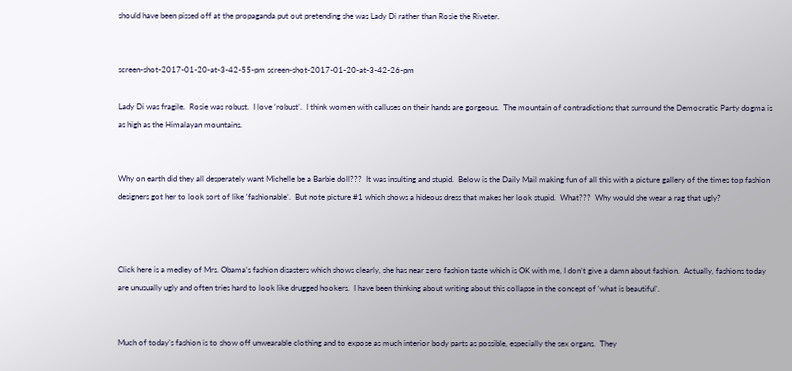should have been pissed off at the propaganda put out pretending she was Lady Di rather than Rosie the Riveter.


screen-shot-2017-01-20-at-3-42-55-pm screen-shot-2017-01-20-at-3-42-26-pm

Lady Di was fragile.  Rosie was robust.  I love ‘robust’.  I think women with calluses on their hands are gorgeous.  The mountain of contradictions that surround the Democratic Party dogma is as high as the Himalayan mountains.


Why on earth did they all desperately want Michelle be a Barbie doll???  It was insulting and stupid.  Below is the Daily Mail making fun of all this with a picture gallery of the times top fashion designers got her to look sort of like ‘fashionable’.  But note picture #1 which shows a hideous dress that makes her look stupid.  What???  Why would she wear a rag that ugly?



Click here is a medley of Mrs. Obama’s fashion disasters which shows clearly, she has near zero fashion taste which is OK with me, I don’t give a damn about fashion.  Actually, fashions today are unusually ugly and often tries hard to look like drugged hookers.  I have been thinking about writing about this collapse in the concept of ‘what is beautiful’.


Much of today’s fashion is to show off unwearable clothing and to expose as much interior body parts as possible, especially the sex organs.  They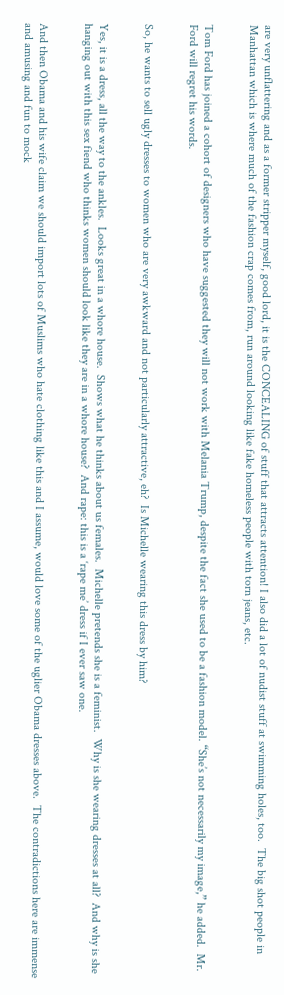are very unflattering and as a former stripper myself, good lord, it is the CONCEALING of stuff that attracts attention! I also did a lot of nudist stuff at swimming holes, too.  The big shot people in Manhattan which is where much of the fashion crap comes from, run around looking like fake homeless people with torn jeans, etc.


Tom Ford has joined a cohort of designers who have suggested they will not work with Melania Trump, despite the fact she used to be a fashion model. “She’s not necessarily my image,” he added.  Mr. Ford will regret his words.


So, he wants to sell ugly dresses to women who are very awkward and not particularly attractive, eh?  Is Michelle wearing this dress by him?


Yes, it is a dress, all the way to the ankles.  Looks great in a whore house.  Shows what he thinks about us females.  Michelle pretends she is a feminist.  Why is she wearing dresses at all?  And why is she hanging out with this sex fiend who thinks women should look like they are in a whore house?  And rape: this is a ‘rape me’ dress if I ever saw one.


And then Obama and his wife claim we should import lots of Muslims who hate clothing like this and I assume, would love some of the uglier Obama dresses above.  The contradictions here are immense and amusing and fun to mock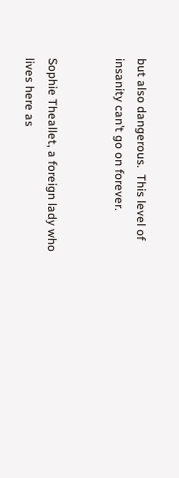but also dangerous.  This level of insanity can’t go on forever.


Sophie Theallet, a foreign lady who lives here as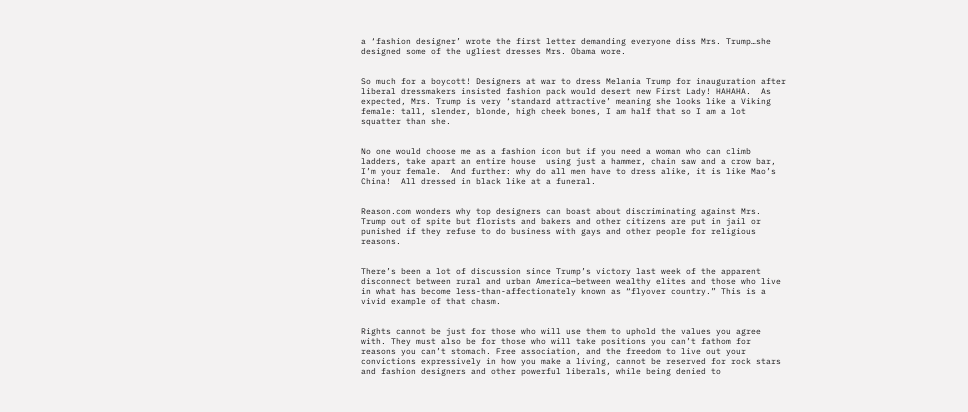a ‘fashion designer’ wrote the first letter demanding everyone diss Mrs. Trump…she designed some of the ugliest dresses Mrs. Obama wore.


So much for a boycott! Designers at war to dress Melania Trump for inauguration after liberal dressmakers insisted fashion pack would desert new First Lady! HAHAHA.  As expected, Mrs. Trump is very ‘standard attractive’ meaning she looks like a Viking female: tall, slender, blonde, high cheek bones, I am half that so I am a lot  squatter than she.


No one would choose me as a fashion icon but if you need a woman who can climb ladders, take apart an entire house  using just a hammer, chain saw and a crow bar, I’m your female.  And further: why do all men have to dress alike, it is like Mao’s China!  All dressed in black like at a funeral.


Reason.com wonders why top designers can boast about discriminating against Mrs. Trump out of spite but florists and bakers and other citizens are put in jail or punished if they refuse to do business with gays and other people for religious reasons.


There’s been a lot of discussion since Trump’s victory last week of the apparent disconnect between rural and urban America—between wealthy elites and those who live in what has become less-than-affectionately known as “flyover country.” This is a vivid example of that chasm.


Rights cannot be just for those who will use them to uphold the values you agree with. They must also be for those who will take positions you can’t fathom for reasons you can’t stomach. Free association, and the freedom to live out your convictions expressively in how you make a living, cannot be reserved for rock stars and fashion designers and other powerful liberals, while being denied to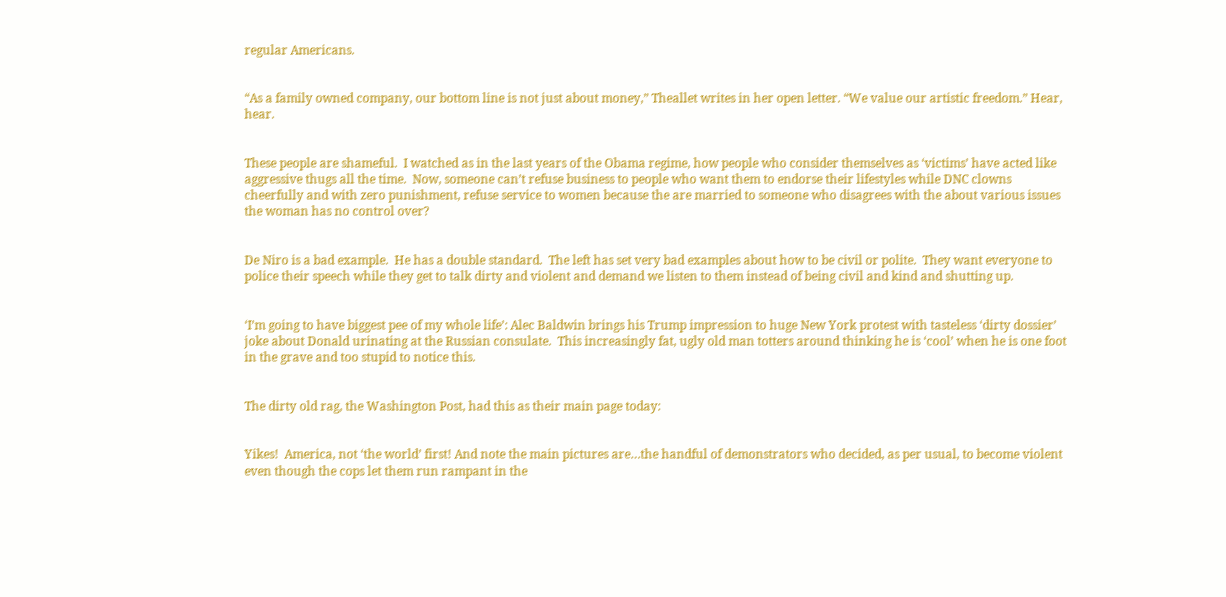regular Americans.


“As a family owned company, our bottom line is not just about money,” Theallet writes in her open letter. “We value our artistic freedom.” Hear, hear.


These people are shameful.  I watched as in the last years of the Obama regime, how people who consider themselves as ‘victims’ have acted like aggressive thugs all the time.  Now, someone can’t refuse business to people who want them to endorse their lifestyles while DNC clowns cheerfully and with zero punishment, refuse service to women because the are married to someone who disagrees with the about various issues the woman has no control over?


De Niro is a bad example.  He has a double standard.  The left has set very bad examples about how to be civil or polite.  They want everyone to police their speech while they get to talk dirty and violent and demand we listen to them instead of being civil and kind and shutting up.


‘I’m going to have biggest pee of my whole life’: Alec Baldwin brings his Trump impression to huge New York protest with tasteless ‘dirty dossier’ joke about Donald urinating at the Russian consulate.  This increasingly fat, ugly old man totters around thinking he is ‘cool’ when he is one foot in the grave and too stupid to notice this.


The dirty old rag, the Washington Post, had this as their main page today:


Yikes!  America, not ‘the world’ first! And note the main pictures are…the handful of demonstrators who decided, as per usual, to become violent even though the cops let them run rampant in the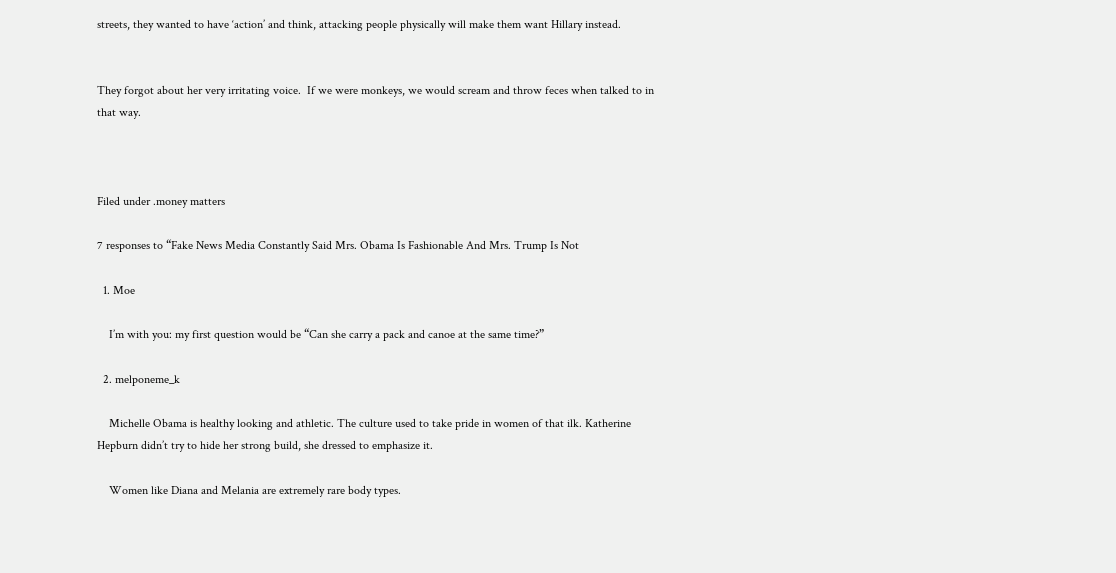streets, they wanted to have ‘action’ and think, attacking people physically will make them want Hillary instead.


They forgot about her very irritating voice.  If we were monkeys, we would scream and throw feces when talked to in that way.



Filed under .money matters

7 responses to “Fake News Media Constantly Said Mrs. Obama Is Fashionable And Mrs. Trump Is Not

  1. Moe

    I’m with you: my first question would be “Can she carry a pack and canoe at the same time?”

  2. melponeme_k

    Michelle Obama is healthy looking and athletic. The culture used to take pride in women of that ilk. Katherine Hepburn didn’t try to hide her strong build, she dressed to emphasize it.

    Women like Diana and Melania are extremely rare body types.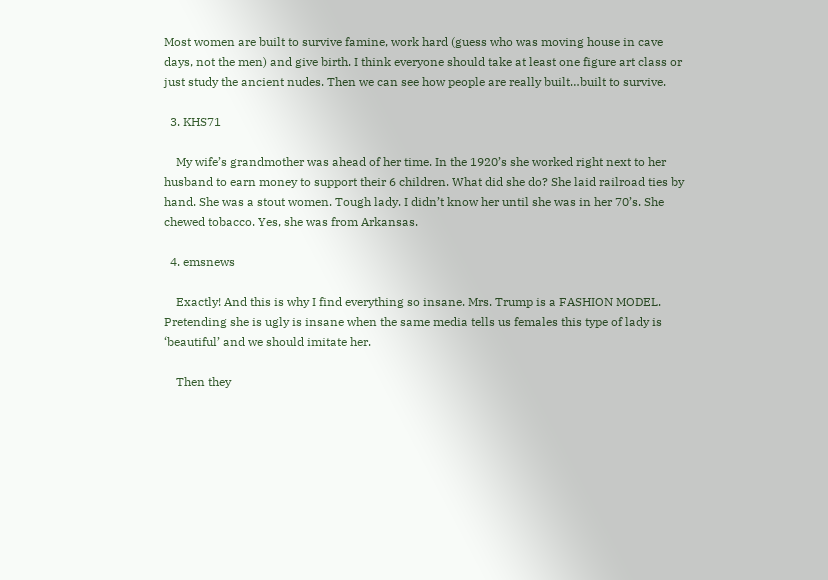Most women are built to survive famine, work hard (guess who was moving house in cave days, not the men) and give birth. I think everyone should take at least one figure art class or just study the ancient nudes. Then we can see how people are really built…built to survive.

  3. KHS71

    My wife’s grandmother was ahead of her time. In the 1920’s she worked right next to her husband to earn money to support their 6 children. What did she do? She laid railroad ties by hand. She was a stout women. Tough lady. I didn’t know her until she was in her 70’s. She chewed tobacco. Yes, she was from Arkansas.

  4. emsnews

    Exactly! And this is why I find everything so insane. Mrs. Trump is a FASHION MODEL. Pretending she is ugly is insane when the same media tells us females this type of lady is ‘beautiful’ and we should imitate her.

    Then they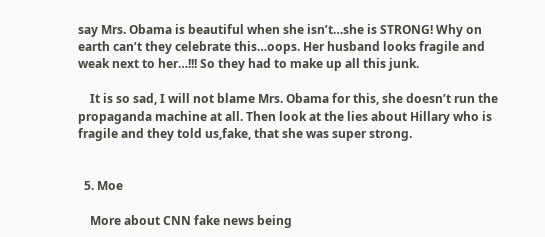say Mrs. Obama is beautiful when she isn’t…she is STRONG! Why on earth can’t they celebrate this…oops. Her husband looks fragile and weak next to her…!!! So they had to make up all this junk.

    It is so sad, I will not blame Mrs. Obama for this, she doesn’t run the propaganda machine at all. Then look at the lies about Hillary who is fragile and they told us,fake, that she was super strong.


  5. Moe

    More about CNN fake news being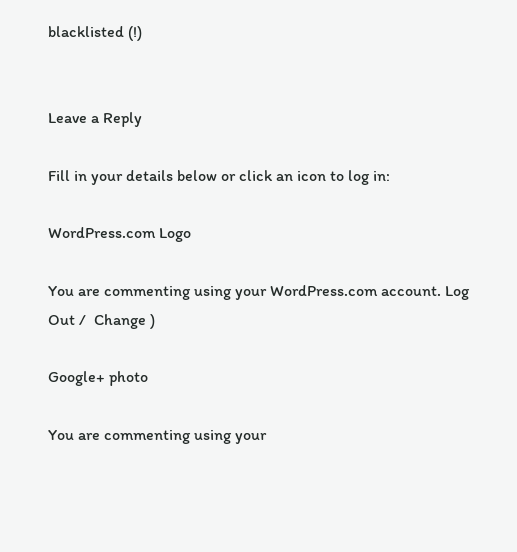blacklisted (!)


Leave a Reply

Fill in your details below or click an icon to log in:

WordPress.com Logo

You are commenting using your WordPress.com account. Log Out /  Change )

Google+ photo

You are commenting using your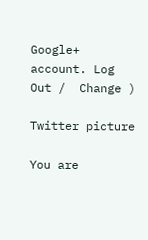Google+ account. Log Out /  Change )

Twitter picture

You are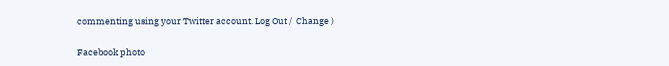commenting using your Twitter account. Log Out /  Change )

Facebook photo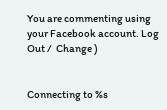You are commenting using your Facebook account. Log Out /  Change )


Connecting to %s